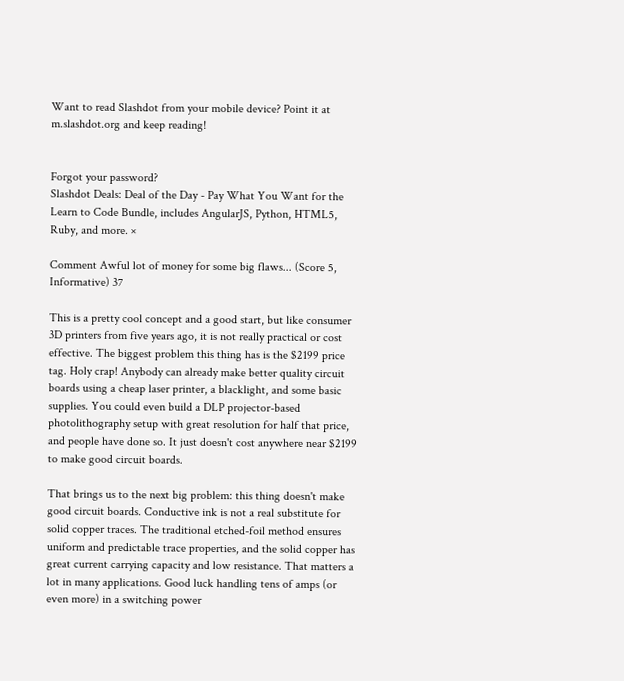Want to read Slashdot from your mobile device? Point it at m.slashdot.org and keep reading!


Forgot your password?
Slashdot Deals: Deal of the Day - Pay What You Want for the Learn to Code Bundle, includes AngularJS, Python, HTML5, Ruby, and more. ×

Comment Awful lot of money for some big flaws... (Score 5, Informative) 37

This is a pretty cool concept and a good start, but like consumer 3D printers from five years ago, it is not really practical or cost effective. The biggest problem this thing has is the $2199 price tag. Holy crap! Anybody can already make better quality circuit boards using a cheap laser printer, a blacklight, and some basic supplies. You could even build a DLP projector-based photolithography setup with great resolution for half that price, and people have done so. It just doesn't cost anywhere near $2199 to make good circuit boards.

That brings us to the next big problem: this thing doesn't make good circuit boards. Conductive ink is not a real substitute for solid copper traces. The traditional etched-foil method ensures uniform and predictable trace properties, and the solid copper has great current carrying capacity and low resistance. That matters a lot in many applications. Good luck handling tens of amps (or even more) in a switching power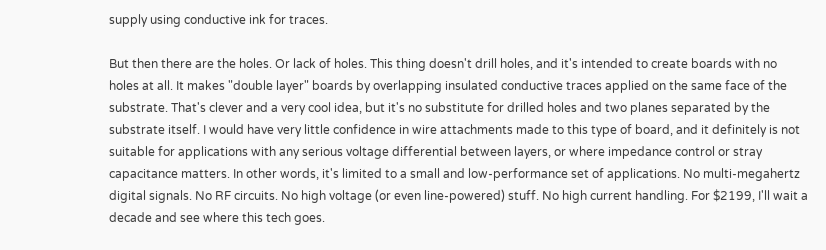supply using conductive ink for traces.

But then there are the holes. Or lack of holes. This thing doesn't drill holes, and it's intended to create boards with no holes at all. It makes "double layer" boards by overlapping insulated conductive traces applied on the same face of the substrate. That's clever and a very cool idea, but it's no substitute for drilled holes and two planes separated by the substrate itself. I would have very little confidence in wire attachments made to this type of board, and it definitely is not suitable for applications with any serious voltage differential between layers, or where impedance control or stray capacitance matters. In other words, it's limited to a small and low-performance set of applications. No multi-megahertz digital signals. No RF circuits. No high voltage (or even line-powered) stuff. No high current handling. For $2199, I'll wait a decade and see where this tech goes.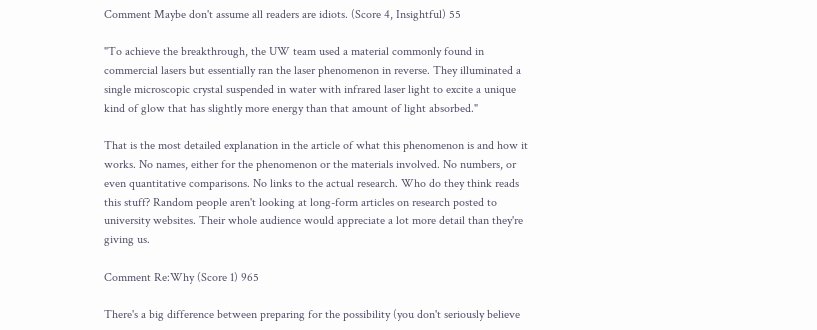Comment Maybe don't assume all readers are idiots. (Score 4, Insightful) 55

"To achieve the breakthrough, the UW team used a material commonly found in commercial lasers but essentially ran the laser phenomenon in reverse. They illuminated a single microscopic crystal suspended in water with infrared laser light to excite a unique kind of glow that has slightly more energy than that amount of light absorbed."

That is the most detailed explanation in the article of what this phenomenon is and how it works. No names, either for the phenomenon or the materials involved. No numbers, or even quantitative comparisons. No links to the actual research. Who do they think reads this stuff? Random people aren't looking at long-form articles on research posted to university websites. Their whole audience would appreciate a lot more detail than they're giving us.

Comment Re:Why (Score 1) 965

There's a big difference between preparing for the possibility (you don't seriously believe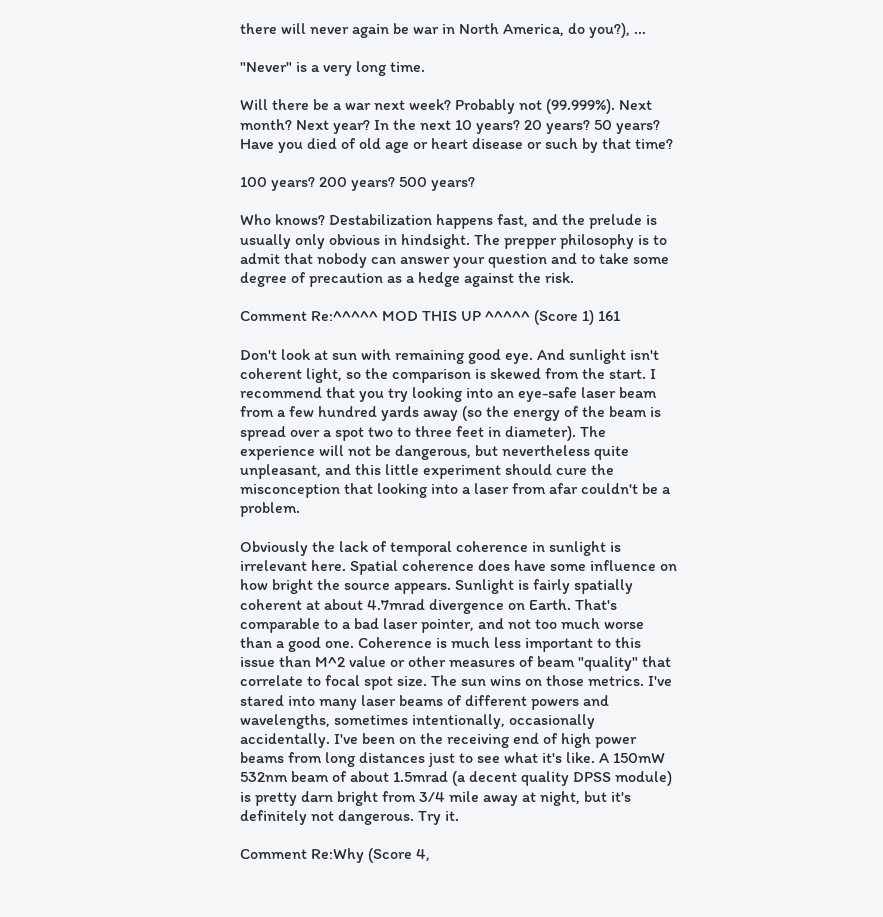there will never again be war in North America, do you?), ...

"Never" is a very long time.

Will there be a war next week? Probably not (99.999%). Next month? Next year? In the next 10 years? 20 years? 50 years? Have you died of old age or heart disease or such by that time?

100 years? 200 years? 500 years?

Who knows? Destabilization happens fast, and the prelude is usually only obvious in hindsight. The prepper philosophy is to admit that nobody can answer your question and to take some degree of precaution as a hedge against the risk.

Comment Re:^^^^^ MOD THIS UP ^^^^^ (Score 1) 161

Don't look at sun with remaining good eye. And sunlight isn't coherent light, so the comparison is skewed from the start. I recommend that you try looking into an eye-safe laser beam from a few hundred yards away (so the energy of the beam is spread over a spot two to three feet in diameter). The experience will not be dangerous, but nevertheless quite unpleasant, and this little experiment should cure the misconception that looking into a laser from afar couldn't be a problem.

Obviously the lack of temporal coherence in sunlight is irrelevant here. Spatial coherence does have some influence on how bright the source appears. Sunlight is fairly spatially coherent at about 4.7mrad divergence on Earth. That's comparable to a bad laser pointer, and not too much worse than a good one. Coherence is much less important to this issue than M^2 value or other measures of beam "quality" that correlate to focal spot size. The sun wins on those metrics. I've stared into many laser beams of different powers and wavelengths, sometimes intentionally, occasionally accidentally. I've been on the receiving end of high power beams from long distances just to see what it's like. A 150mW 532nm beam of about 1.5mrad (a decent quality DPSS module) is pretty darn bright from 3/4 mile away at night, but it's definitely not dangerous. Try it.

Comment Re:Why (Score 4,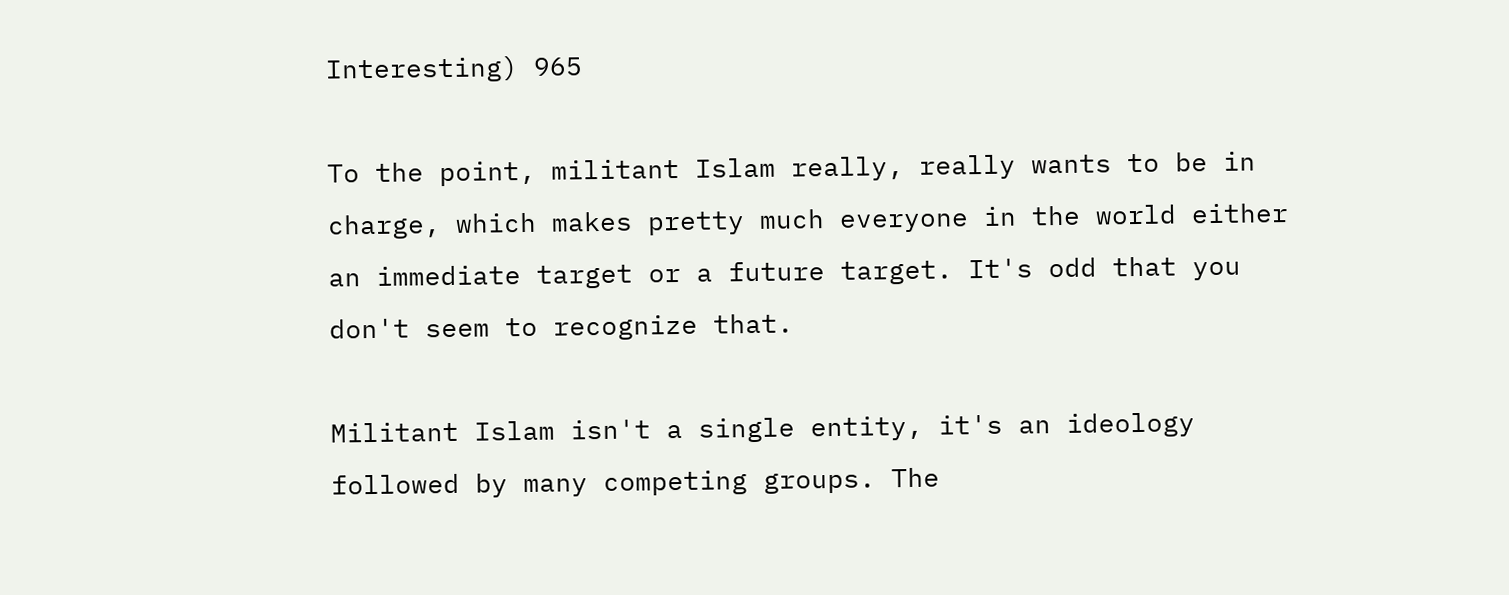Interesting) 965

To the point, militant Islam really, really wants to be in charge, which makes pretty much everyone in the world either an immediate target or a future target. It's odd that you don't seem to recognize that.

Militant Islam isn't a single entity, it's an ideology followed by many competing groups. The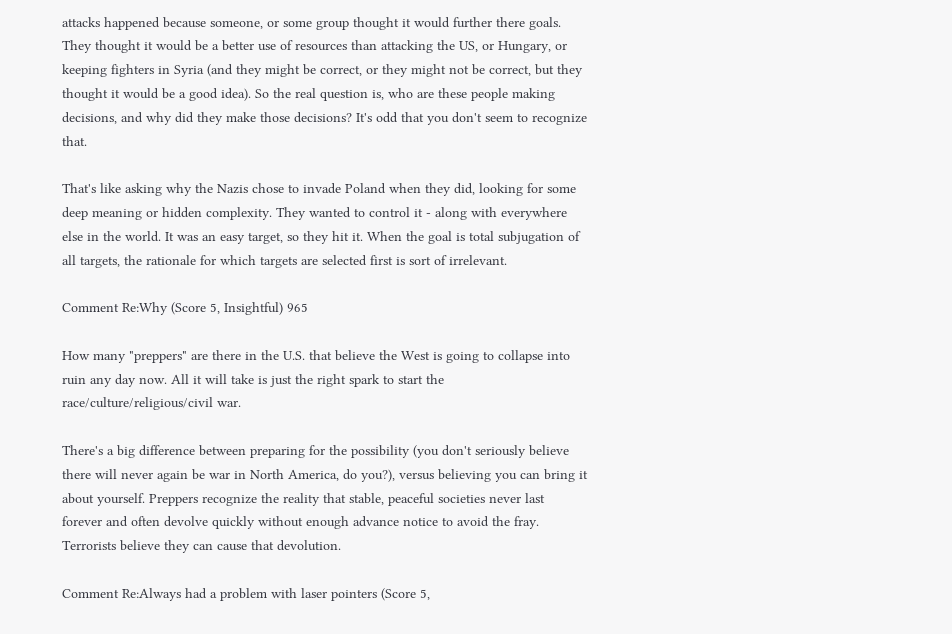attacks happened because someone, or some group thought it would further there goals. They thought it would be a better use of resources than attacking the US, or Hungary, or keeping fighters in Syria (and they might be correct, or they might not be correct, but they thought it would be a good idea). So the real question is, who are these people making decisions, and why did they make those decisions? It's odd that you don't seem to recognize that.

That's like asking why the Nazis chose to invade Poland when they did, looking for some deep meaning or hidden complexity. They wanted to control it - along with everywhere else in the world. It was an easy target, so they hit it. When the goal is total subjugation of all targets, the rationale for which targets are selected first is sort of irrelevant.

Comment Re:Why (Score 5, Insightful) 965

How many "preppers" are there in the U.S. that believe the West is going to collapse into ruin any day now. All it will take is just the right spark to start the race/culture/religious/civil war.

There's a big difference between preparing for the possibility (you don't seriously believe there will never again be war in North America, do you?), versus believing you can bring it about yourself. Preppers recognize the reality that stable, peaceful societies never last forever and often devolve quickly without enough advance notice to avoid the fray. Terrorists believe they can cause that devolution.

Comment Re:Always had a problem with laser pointers (Score 5,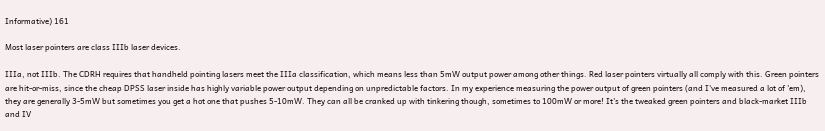Informative) 161

Most laser pointers are class IIIb laser devices.

IIIa, not IIIb. The CDRH requires that handheld pointing lasers meet the IIIa classification, which means less than 5mW output power among other things. Red laser pointers virtually all comply with this. Green pointers are hit-or-miss, since the cheap DPSS laser inside has highly variable power output depending on unpredictable factors. In my experience measuring the power output of green pointers (and I've measured a lot of 'em), they are generally 3-5mW but sometimes you get a hot one that pushes 5-10mW. They can all be cranked up with tinkering though, sometimes to 100mW or more! It's the tweaked green pointers and black-market IIIb and IV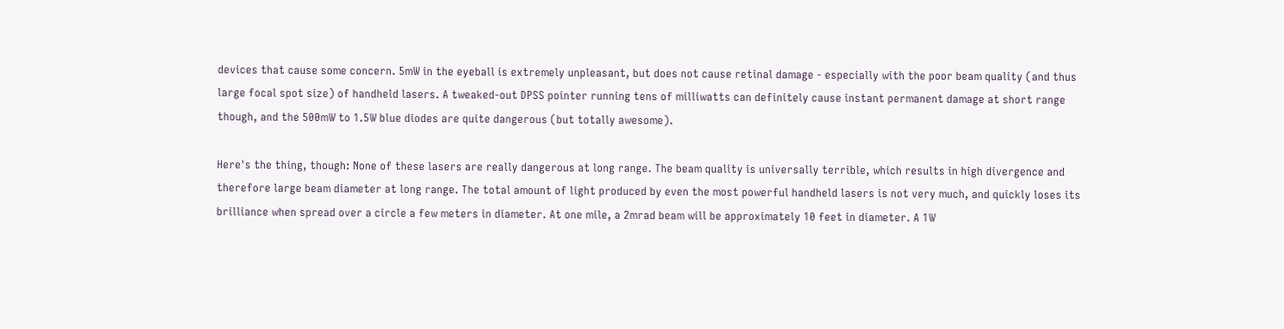devices that cause some concern. 5mW in the eyeball is extremely unpleasant, but does not cause retinal damage - especially with the poor beam quality (and thus large focal spot size) of handheld lasers. A tweaked-out DPSS pointer running tens of milliwatts can definitely cause instant permanent damage at short range though, and the 500mW to 1.5W blue diodes are quite dangerous (but totally awesome).

Here's the thing, though: None of these lasers are really dangerous at long range. The beam quality is universally terrible, which results in high divergence and therefore large beam diameter at long range. The total amount of light produced by even the most powerful handheld lasers is not very much, and quickly loses its brilliance when spread over a circle a few meters in diameter. At one mile, a 2mrad beam will be approximately 10 feet in diameter. A 1W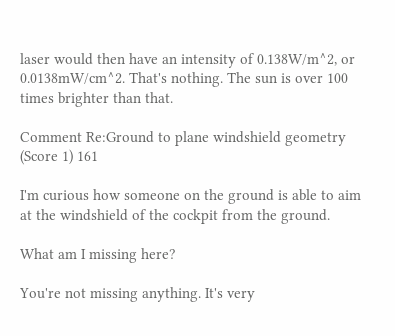laser would then have an intensity of 0.138W/m^2, or 0.0138mW/cm^2. That's nothing. The sun is over 100 times brighter than that.

Comment Re:Ground to plane windshield geometry (Score 1) 161

I'm curious how someone on the ground is able to aim at the windshield of the cockpit from the ground.

What am I missing here?

You're not missing anything. It's very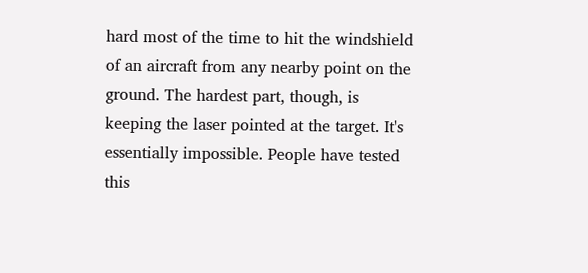hard most of the time to hit the windshield of an aircraft from any nearby point on the ground. The hardest part, though, is keeping the laser pointed at the target. It's essentially impossible. People have tested this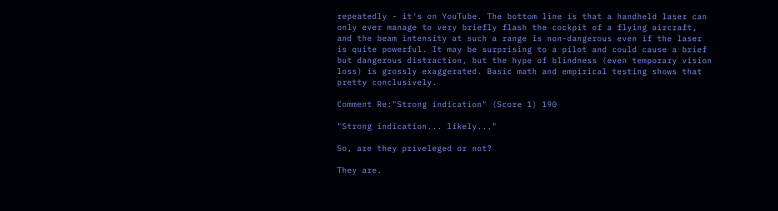repeatedly - it's on YouTube. The bottom line is that a handheld laser can only ever manage to very briefly flash the cockpit of a flying aircraft, and the beam intensity at such a range is non-dangerous even if the laser is quite powerful. It may be surprising to a pilot and could cause a brief but dangerous distraction, but the hype of blindness (even temporary vision loss) is grossly exaggerated. Basic math and empirical testing shows that pretty conclusively.

Comment Re:"Strong indication" (Score 1) 190

"Strong indication... likely..."

So, are they priveleged or not?

They are.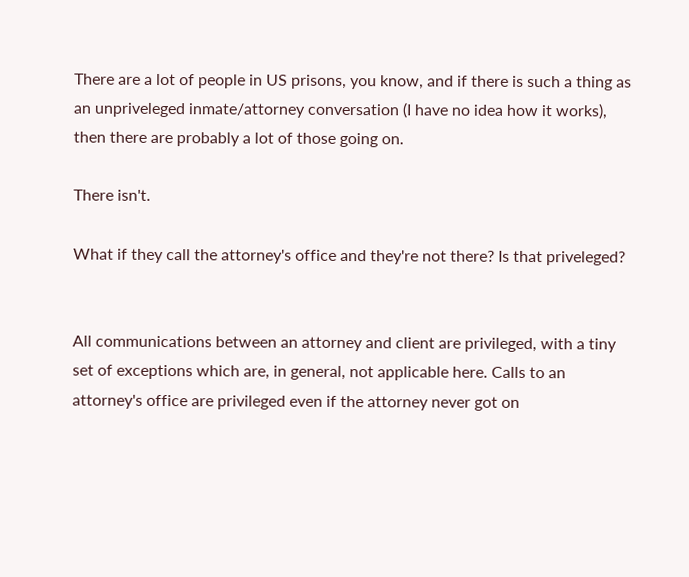There are a lot of people in US prisons, you know, and if there is such a thing as an unpriveleged inmate/attorney conversation (I have no idea how it works), then there are probably a lot of those going on.

There isn't.

What if they call the attorney's office and they're not there? Is that priveleged?


All communications between an attorney and client are privileged, with a tiny set of exceptions which are, in general, not applicable here. Calls to an attorney's office are privileged even if the attorney never got on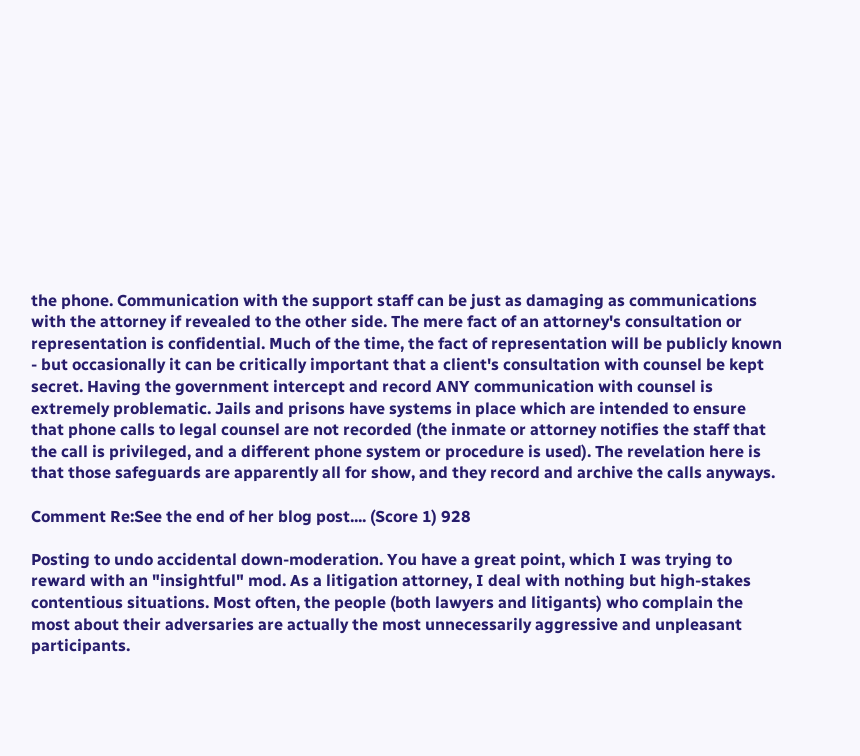the phone. Communication with the support staff can be just as damaging as communications with the attorney if revealed to the other side. The mere fact of an attorney's consultation or representation is confidential. Much of the time, the fact of representation will be publicly known - but occasionally it can be critically important that a client's consultation with counsel be kept secret. Having the government intercept and record ANY communication with counsel is extremely problematic. Jails and prisons have systems in place which are intended to ensure that phone calls to legal counsel are not recorded (the inmate or attorney notifies the staff that the call is privileged, and a different phone system or procedure is used). The revelation here is that those safeguards are apparently all for show, and they record and archive the calls anyways.

Comment Re:See the end of her blog post.... (Score 1) 928

Posting to undo accidental down-moderation. You have a great point, which I was trying to reward with an "insightful" mod. As a litigation attorney, I deal with nothing but high-stakes contentious situations. Most often, the people (both lawyers and litigants) who complain the most about their adversaries are actually the most unnecessarily aggressive and unpleasant participants.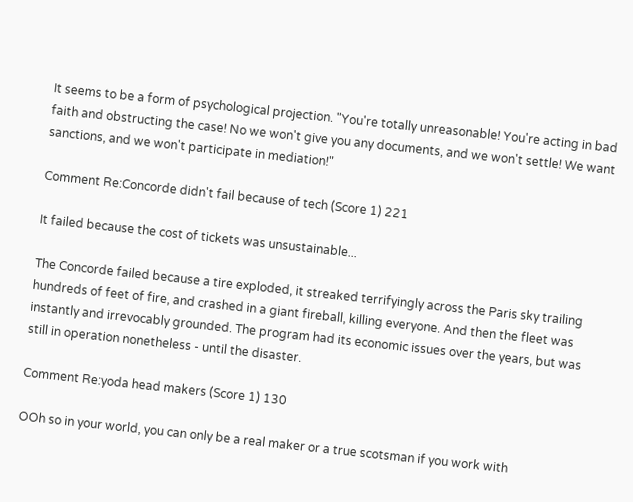It seems to be a form of psychological projection. "You're totally unreasonable! You're acting in bad faith and obstructing the case! No we won't give you any documents, and we won't settle! We want sanctions, and we won't participate in mediation!"

Comment Re:Concorde didn't fail because of tech (Score 1) 221

It failed because the cost of tickets was unsustainable...

The Concorde failed because a tire exploded, it streaked terrifyingly across the Paris sky trailing hundreds of feet of fire, and crashed in a giant fireball, killing everyone. And then the fleet was instantly and irrevocably grounded. The program had its economic issues over the years, but was still in operation nonetheless - until the disaster.

Comment Re:yoda head makers (Score 1) 130

OOh so in your world, you can only be a real maker or a true scotsman if you work with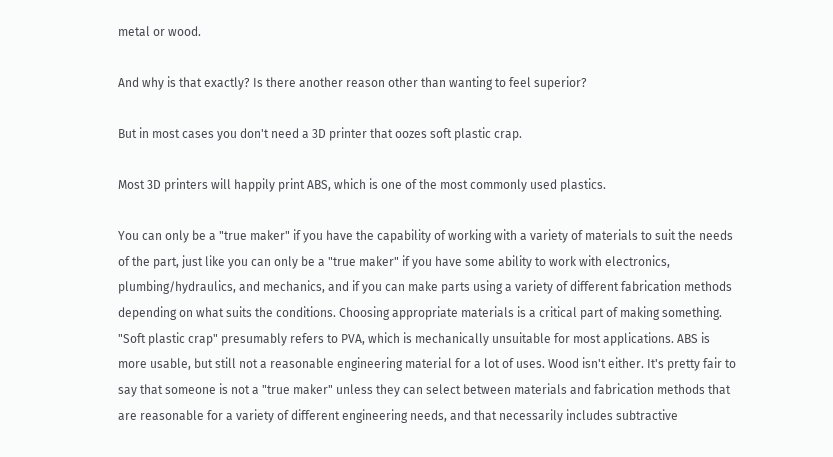metal or wood.

And why is that exactly? Is there another reason other than wanting to feel superior?

But in most cases you don't need a 3D printer that oozes soft plastic crap.

Most 3D printers will happily print ABS, which is one of the most commonly used plastics.

You can only be a "true maker" if you have the capability of working with a variety of materials to suit the needs of the part, just like you can only be a "true maker" if you have some ability to work with electronics, plumbing/hydraulics, and mechanics, and if you can make parts using a variety of different fabrication methods depending on what suits the conditions. Choosing appropriate materials is a critical part of making something. "Soft plastic crap" presumably refers to PVA, which is mechanically unsuitable for most applications. ABS is more usable, but still not a reasonable engineering material for a lot of uses. Wood isn't either. It's pretty fair to say that someone is not a "true maker" unless they can select between materials and fabrication methods that are reasonable for a variety of different engineering needs, and that necessarily includes subtractive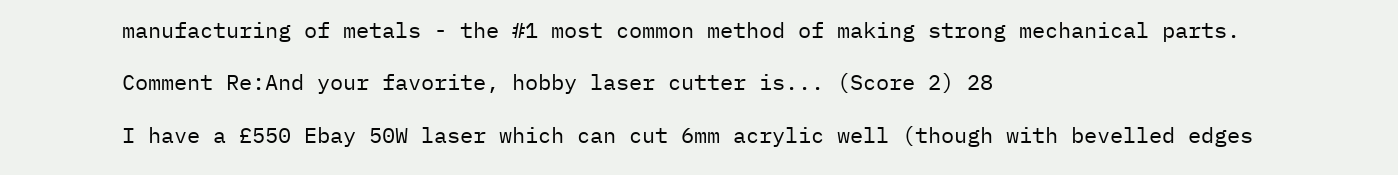manufacturing of metals - the #1 most common method of making strong mechanical parts.

Comment Re:And your favorite, hobby laser cutter is... (Score 2) 28

I have a £550 Ebay 50W laser which can cut 6mm acrylic well (though with bevelled edges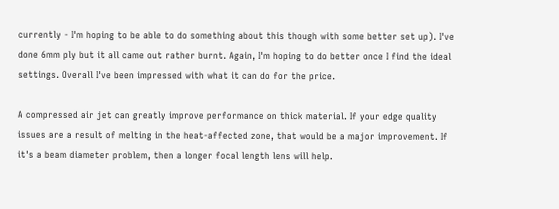currently - I'm hoping to be able to do something about this though with some better set up). I've done 6mm ply but it all came out rather burnt. Again, I'm hoping to do better once I find the ideal settings. Overall I've been impressed with what it can do for the price.

A compressed air jet can greatly improve performance on thick material. If your edge quality issues are a result of melting in the heat-affected zone, that would be a major improvement. If it's a beam diameter problem, then a longer focal length lens will help.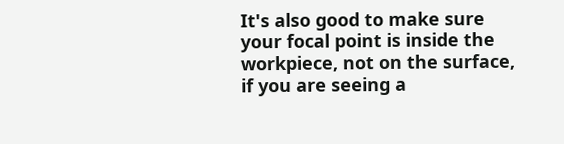It's also good to make sure your focal point is inside the workpiece, not on the surface, if you are seeing a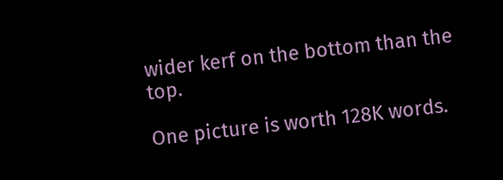wider kerf on the bottom than the top.

One picture is worth 128K words.